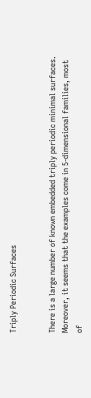Triply Periodic Surfaces


There is a large number of known embedded triply periodic minimal surfaces. Moreover, it seems that the examples come in 5-dimensional families, most of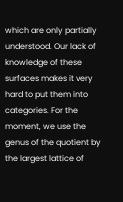which are only partially understood. Our lack of knowledge of these surfaces makes it very hard to put them into categories. For the moment, we use the genus of the quotient by the largest lattice of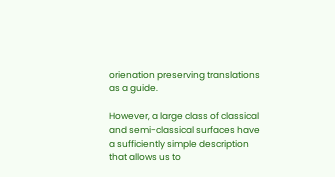orienation preserving translations as a guide.

However, a large class of classical and semi-classical surfaces have a sufficiently simple description that allows us to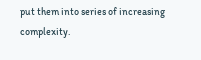put them into series of increasing complexity.